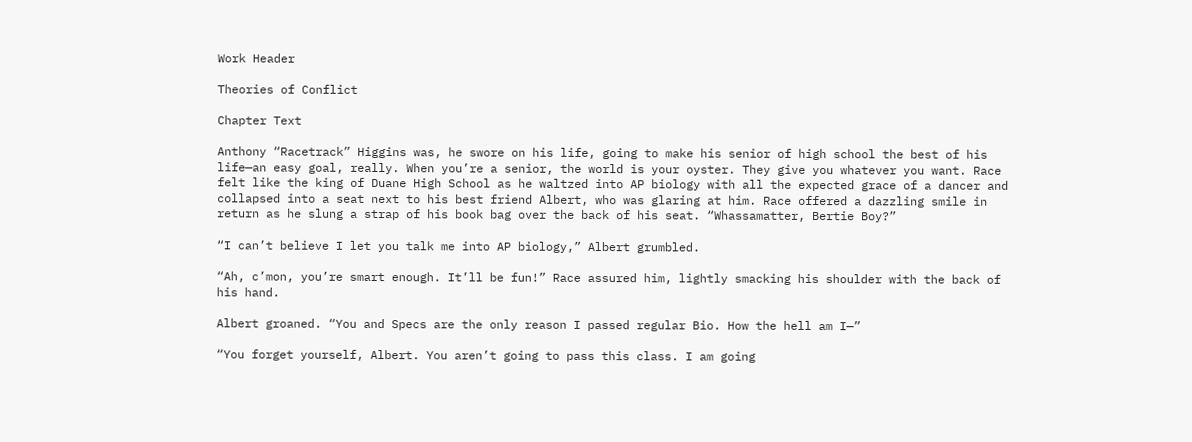Work Header

Theories of Conflict

Chapter Text

Anthony “Racetrack” Higgins was, he swore on his life, going to make his senior of high school the best of his life—an easy goal, really. When you’re a senior, the world is your oyster. They give you whatever you want. Race felt like the king of Duane High School as he waltzed into AP biology with all the expected grace of a dancer and collapsed into a seat next to his best friend Albert, who was glaring at him. Race offered a dazzling smile in return as he slung a strap of his book bag over the back of his seat. “Whassamatter, Bertie Boy?”

“I can’t believe I let you talk me into AP biology,” Albert grumbled.

“Ah, c’mon, you’re smart enough. It’ll be fun!” Race assured him, lightly smacking his shoulder with the back of his hand.

Albert groaned. “You and Specs are the only reason I passed regular Bio. How the hell am I—”

“You forget yourself, Albert. You aren’t going to pass this class. I am going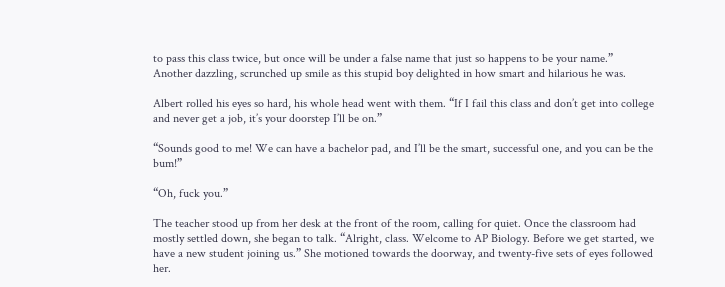to pass this class twice, but once will be under a false name that just so happens to be your name.” Another dazzling, scrunched up smile as this stupid boy delighted in how smart and hilarious he was.

Albert rolled his eyes so hard, his whole head went with them. “If I fail this class and don’t get into college and never get a job, it’s your doorstep I’ll be on.”

“Sounds good to me! We can have a bachelor pad, and I’ll be the smart, successful one, and you can be the bum!”

“Oh, fuck you.”

The teacher stood up from her desk at the front of the room, calling for quiet. Once the classroom had mostly settled down, she began to talk. “Alright, class. Welcome to AP Biology. Before we get started, we have a new student joining us.” She motioned towards the doorway, and twenty-five sets of eyes followed her.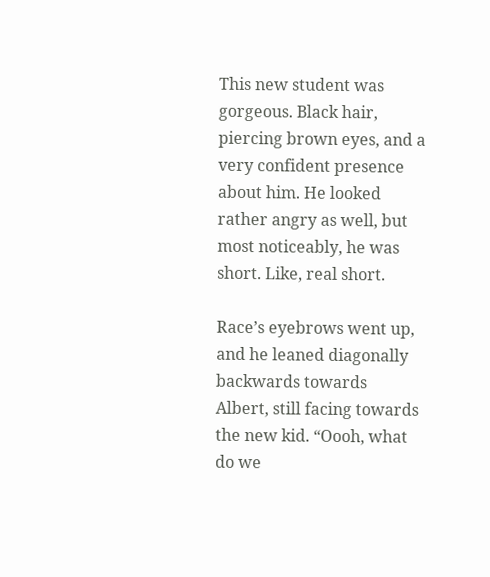This new student was gorgeous. Black hair, piercing brown eyes, and a very confident presence about him. He looked rather angry as well, but most noticeably, he was short. Like, real short.

Race’s eyebrows went up, and he leaned diagonally backwards towards Albert, still facing towards the new kid. “Oooh, what do we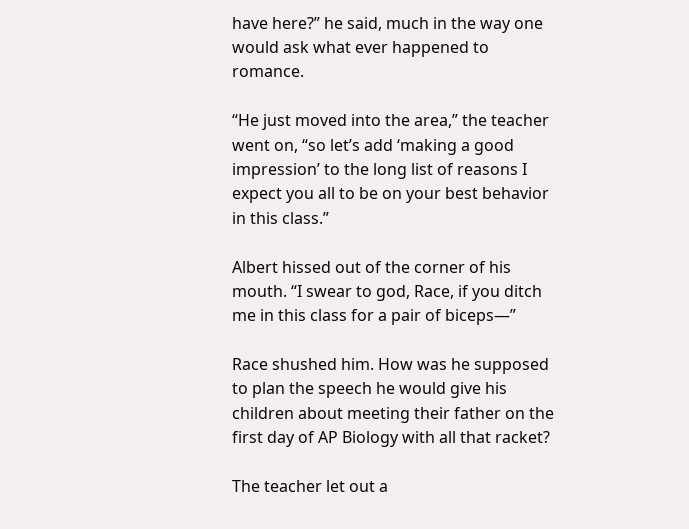have here?” he said, much in the way one would ask what ever happened to romance.

“He just moved into the area,” the teacher went on, “so let’s add ‘making a good impression’ to the long list of reasons I expect you all to be on your best behavior in this class.”

Albert hissed out of the corner of his mouth. “I swear to god, Race, if you ditch me in this class for a pair of biceps—”

Race shushed him. How was he supposed to plan the speech he would give his children about meeting their father on the first day of AP Biology with all that racket?

The teacher let out a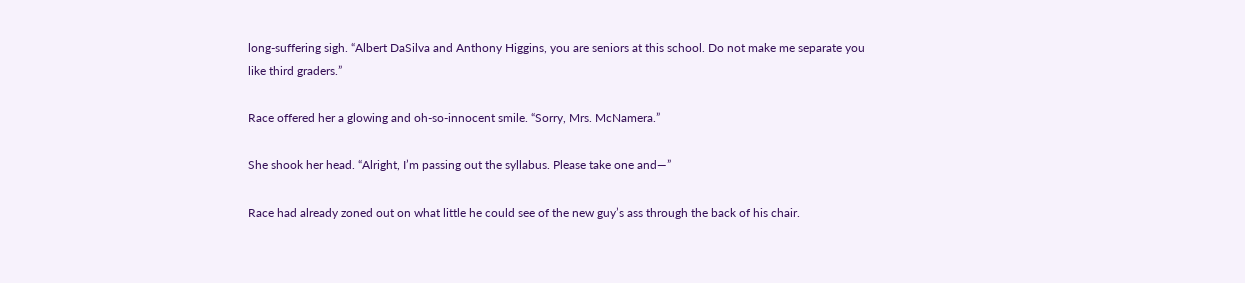long-suffering sigh. “Albert DaSilva and Anthony Higgins, you are seniors at this school. Do not make me separate you like third graders.”

Race offered her a glowing and oh-so-innocent smile. “Sorry, Mrs. McNamera.”

She shook her head. “Alright, I’m passing out the syllabus. Please take one and—”

Race had already zoned out on what little he could see of the new guy’s ass through the back of his chair.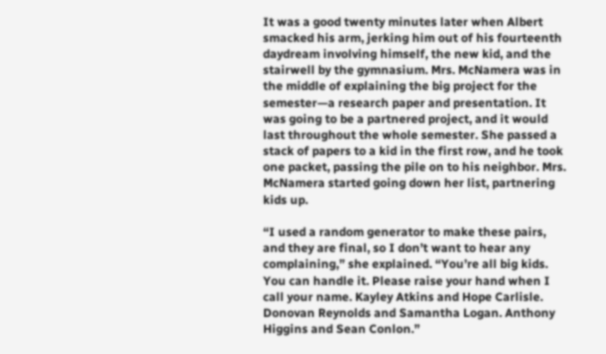It was a good twenty minutes later when Albert smacked his arm, jerking him out of his fourteenth daydream involving himself, the new kid, and the stairwell by the gymnasium. Mrs. McNamera was in the middle of explaining the big project for the semester—a research paper and presentation. It was going to be a partnered project, and it would last throughout the whole semester. She passed a stack of papers to a kid in the first row, and he took one packet, passing the pile on to his neighbor. Mrs. McNamera started going down her list, partnering kids up.

“I used a random generator to make these pairs, and they are final, so I don’t want to hear any complaining,” she explained. “You’re all big kids. You can handle it. Please raise your hand when I call your name. Kayley Atkins and Hope Carlisle. Donovan Reynolds and Samantha Logan. Anthony Higgins and Sean Conlon.”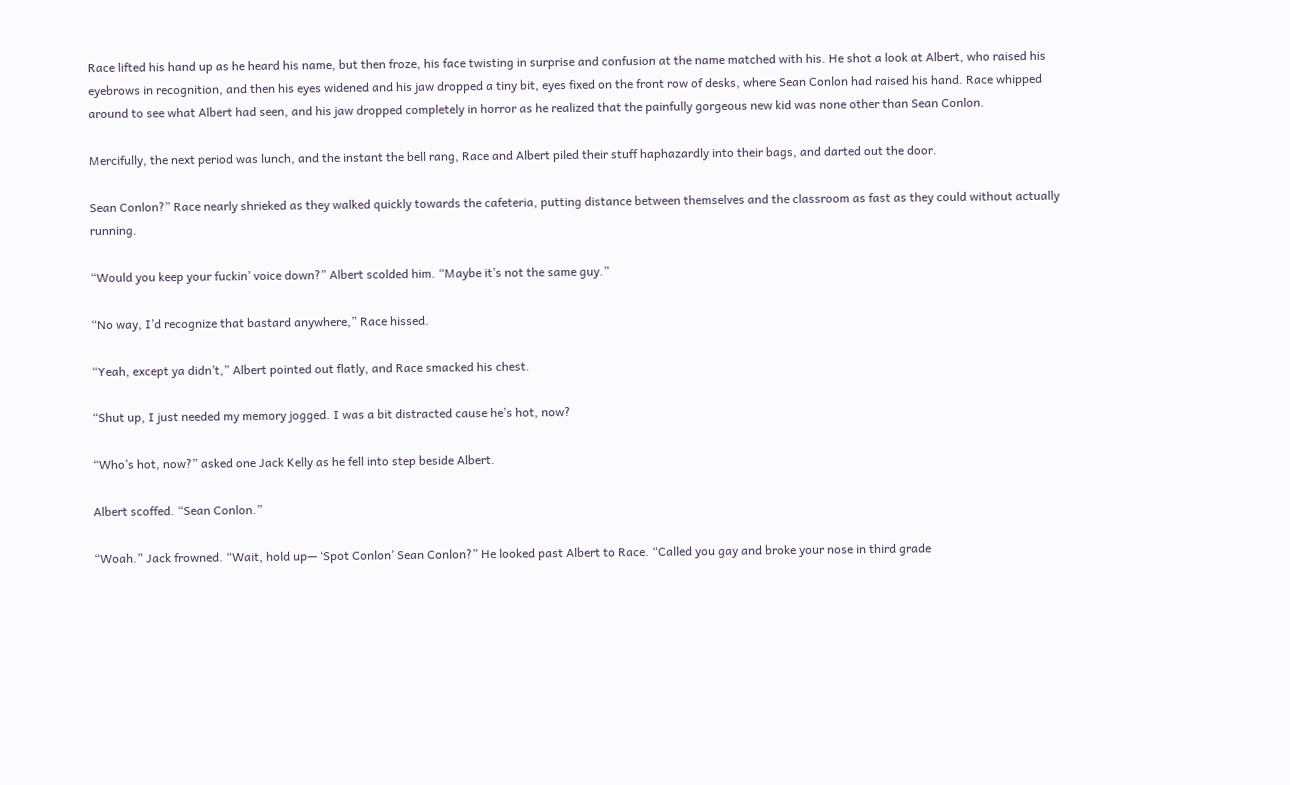Race lifted his hand up as he heard his name, but then froze, his face twisting in surprise and confusion at the name matched with his. He shot a look at Albert, who raised his eyebrows in recognition, and then his eyes widened and his jaw dropped a tiny bit, eyes fixed on the front row of desks, where Sean Conlon had raised his hand. Race whipped around to see what Albert had seen, and his jaw dropped completely in horror as he realized that the painfully gorgeous new kid was none other than Sean Conlon.

Mercifully, the next period was lunch, and the instant the bell rang, Race and Albert piled their stuff haphazardly into their bags, and darted out the door.

Sean Conlon?” Race nearly shrieked as they walked quickly towards the cafeteria, putting distance between themselves and the classroom as fast as they could without actually running.

“Would you keep your fuckin’ voice down?” Albert scolded him. “Maybe it’s not the same guy.”

“No way, I’d recognize that bastard anywhere,” Race hissed.

“Yeah, except ya didn’t,” Albert pointed out flatly, and Race smacked his chest.

“Shut up, I just needed my memory jogged. I was a bit distracted cause he’s hot, now?

“Who’s hot, now?” asked one Jack Kelly as he fell into step beside Albert.

Albert scoffed. “Sean Conlon.”

“Woah.” Jack frowned. “Wait, hold up— ‘Spot Conlon’ Sean Conlon?” He looked past Albert to Race. “Called you gay and broke your nose in third grade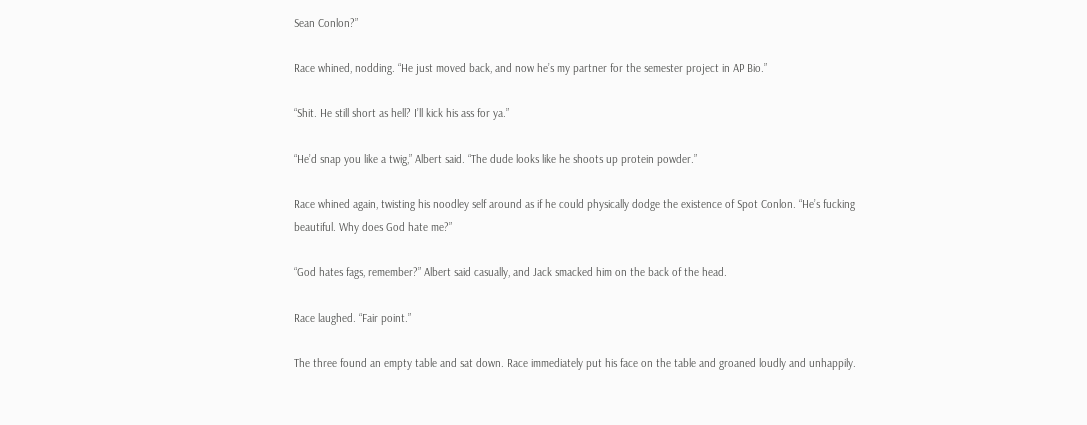Sean Conlon?”

Race whined, nodding. “He just moved back, and now he’s my partner for the semester project in AP Bio.”

“Shit. He still short as hell? I’ll kick his ass for ya.”

“He’d snap you like a twig,” Albert said. “The dude looks like he shoots up protein powder.”

Race whined again, twisting his noodley self around as if he could physically dodge the existence of Spot Conlon. “He’s fucking beautiful. Why does God hate me?”

“God hates fags, remember?” Albert said casually, and Jack smacked him on the back of the head.

Race laughed. “Fair point.”

The three found an empty table and sat down. Race immediately put his face on the table and groaned loudly and unhappily.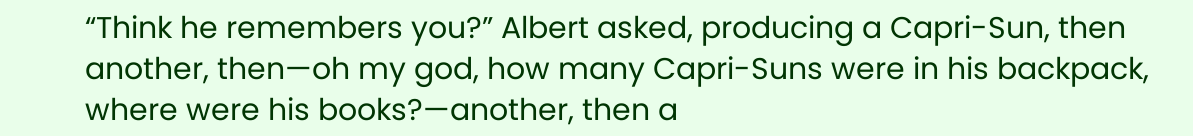“Think he remembers you?” Albert asked, producing a Capri-Sun, then another, then—oh my god, how many Capri-Suns were in his backpack, where were his books?—another, then a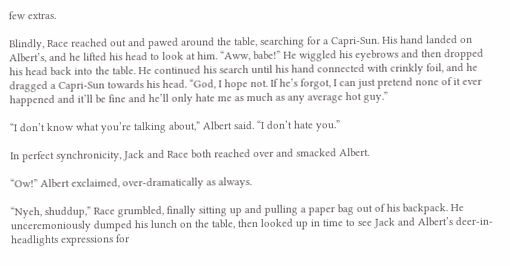few extras.

Blindly, Race reached out and pawed around the table, searching for a Capri-Sun. His hand landed on Albert’s, and he lifted his head to look at him. “Aww, babe!” He wiggled his eyebrows and then dropped his head back into the table. He continued his search until his hand connected with crinkly foil, and he dragged a Capri-Sun towards his head. “God, I hope not. If he’s forgot, I can just pretend none of it ever happened and it’ll be fine and he’ll only hate me as much as any average hot guy.”

“I don’t know what you’re talking about,” Albert said. “I don’t hate you.”

In perfect synchronicity, Jack and Race both reached over and smacked Albert.

“Ow!” Albert exclaimed, over-dramatically as always.

“Nyeh, shuddup,” Race grumbled, finally sitting up and pulling a paper bag out of his backpack. He unceremoniously dumped his lunch on the table, then looked up in time to see Jack and Albert’s deer-in-headlights expressions for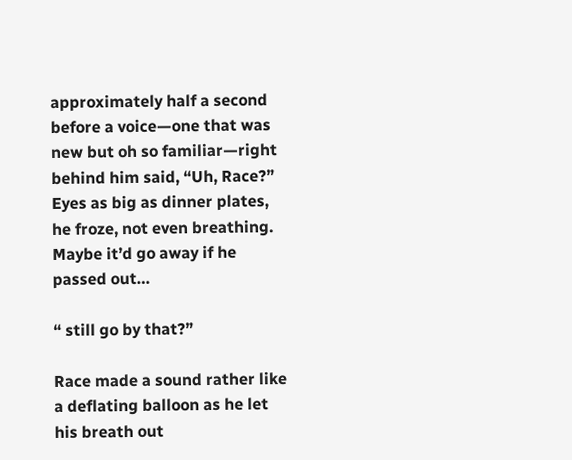approximately half a second before a voice—one that was new but oh so familiar—right behind him said, “Uh, Race?” Eyes as big as dinner plates, he froze, not even breathing. Maybe it’d go away if he passed out…

“ still go by that?”

Race made a sound rather like a deflating balloon as he let his breath out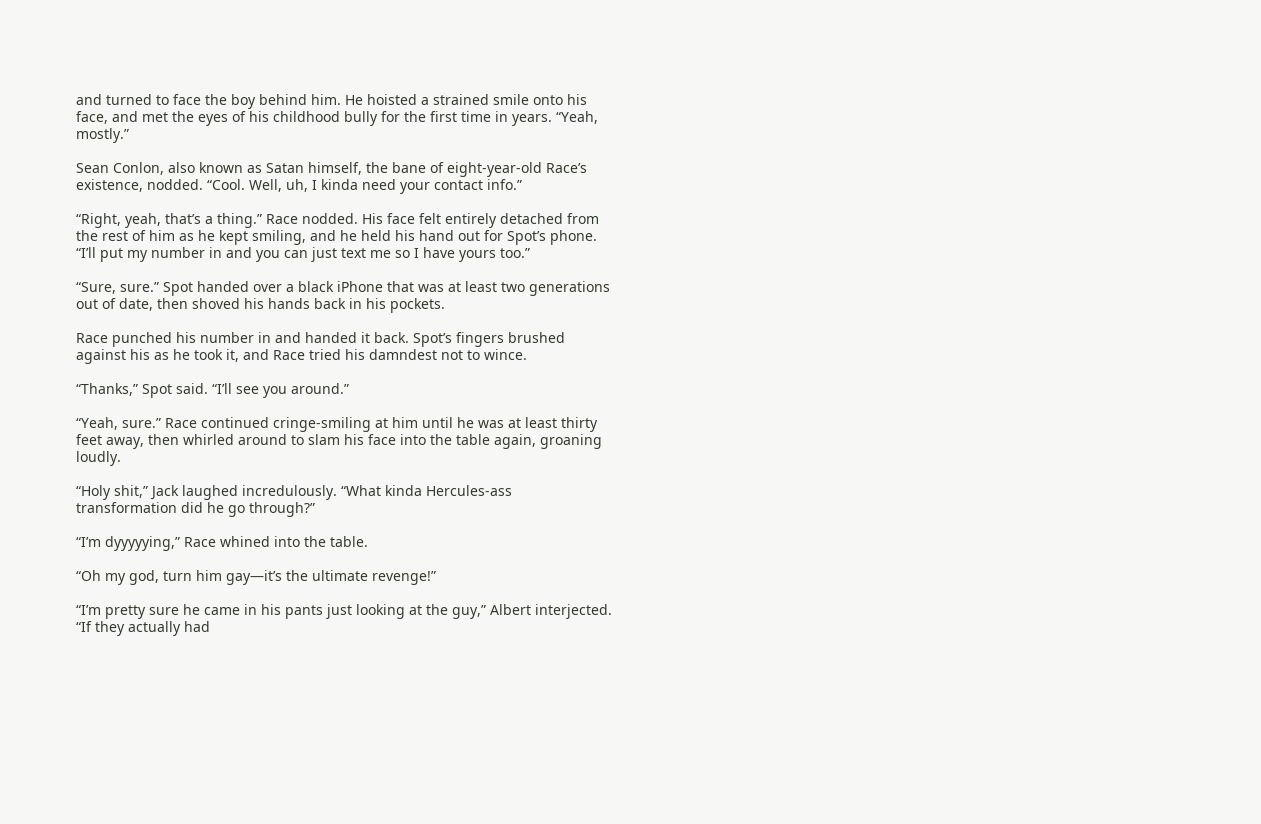and turned to face the boy behind him. He hoisted a strained smile onto his face, and met the eyes of his childhood bully for the first time in years. “Yeah, mostly.”

Sean Conlon, also known as Satan himself, the bane of eight-year-old Race’s existence, nodded. “Cool. Well, uh, I kinda need your contact info.”

“Right, yeah, that’s a thing.” Race nodded. His face felt entirely detached from the rest of him as he kept smiling, and he held his hand out for Spot’s phone. “I’ll put my number in and you can just text me so I have yours too.”

“Sure, sure.” Spot handed over a black iPhone that was at least two generations out of date, then shoved his hands back in his pockets.

Race punched his number in and handed it back. Spot’s fingers brushed against his as he took it, and Race tried his damndest not to wince.

“Thanks,” Spot said. “I’ll see you around.”

“Yeah, sure.” Race continued cringe-smiling at him until he was at least thirty feet away, then whirled around to slam his face into the table again, groaning loudly.

“Holy shit,” Jack laughed incredulously. “What kinda Hercules-ass transformation did he go through?”

“I’m dyyyyying,” Race whined into the table.

“Oh my god, turn him gay—it’s the ultimate revenge!”

“I’m pretty sure he came in his pants just looking at the guy,” Albert interjected. “If they actually had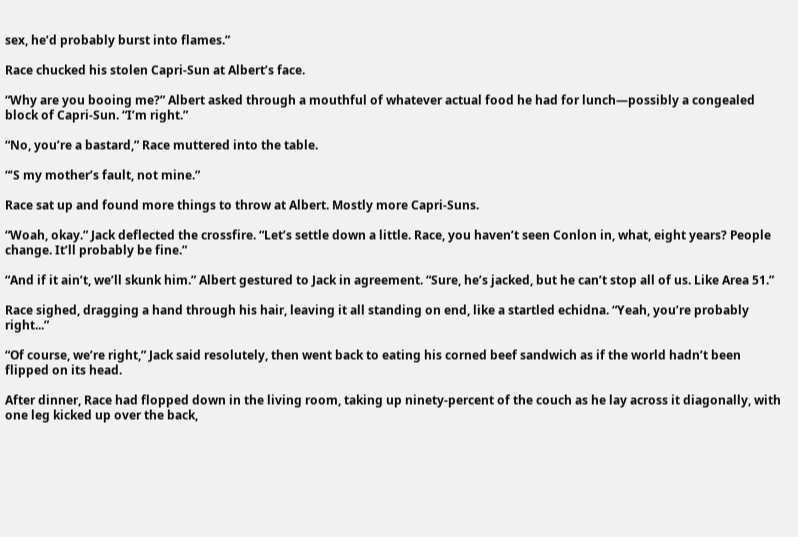sex, he’d probably burst into flames.”

Race chucked his stolen Capri-Sun at Albert’s face.

“Why are you booing me?” Albert asked through a mouthful of whatever actual food he had for lunch—possibly a congealed block of Capri-Sun. “I’m right.”

“No, you’re a bastard,” Race muttered into the table.

“‘S my mother’s fault, not mine.”

Race sat up and found more things to throw at Albert. Mostly more Capri-Suns.

“Woah, okay.” Jack deflected the crossfire. “Let’s settle down a little. Race, you haven’t seen Conlon in, what, eight years? People change. It’ll probably be fine.”

“And if it ain’t, we’ll skunk him.” Albert gestured to Jack in agreement. “Sure, he’s jacked, but he can’t stop all of us. Like Area 51.”

Race sighed, dragging a hand through his hair, leaving it all standing on end, like a startled echidna. “Yeah, you’re probably right...”

“Of course, we’re right,” Jack said resolutely, then went back to eating his corned beef sandwich as if the world hadn’t been flipped on its head.

After dinner, Race had flopped down in the living room, taking up ninety-percent of the couch as he lay across it diagonally, with one leg kicked up over the back,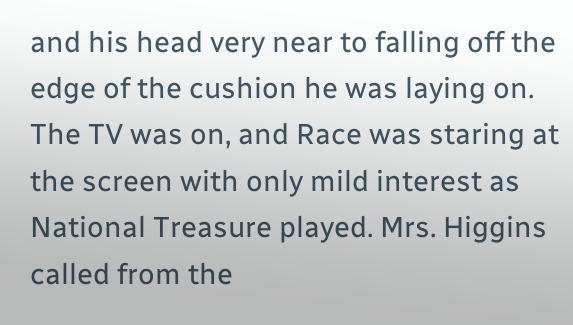and his head very near to falling off the edge of the cushion he was laying on. The TV was on, and Race was staring at the screen with only mild interest as National Treasure played. Mrs. Higgins called from the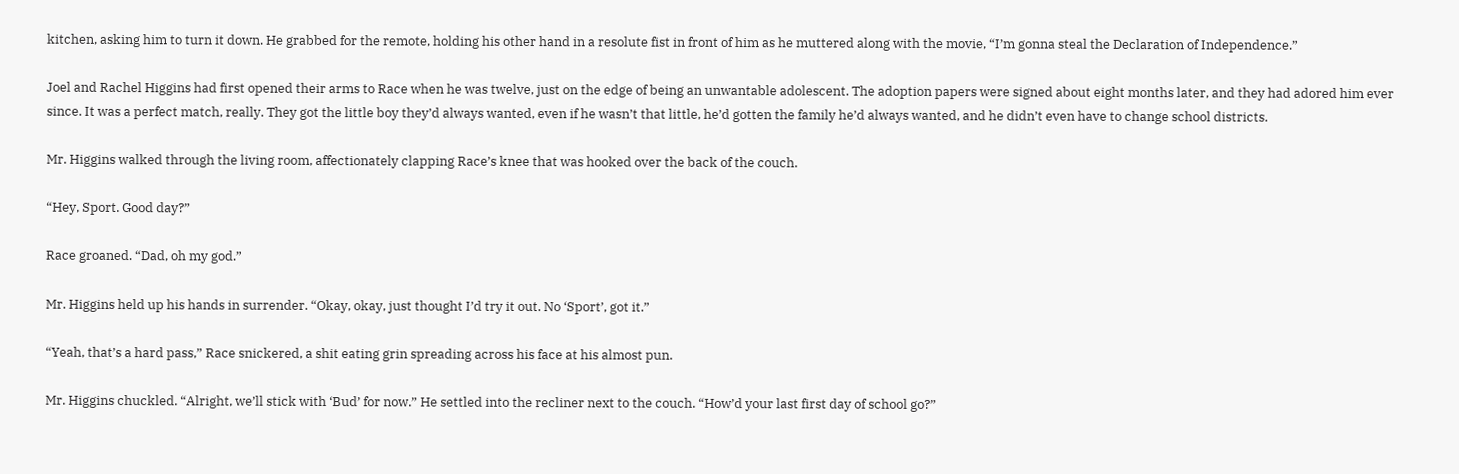kitchen, asking him to turn it down. He grabbed for the remote, holding his other hand in a resolute fist in front of him as he muttered along with the movie, “I’m gonna steal the Declaration of Independence.”

Joel and Rachel Higgins had first opened their arms to Race when he was twelve, just on the edge of being an unwantable adolescent. The adoption papers were signed about eight months later, and they had adored him ever since. It was a perfect match, really. They got the little boy they’d always wanted, even if he wasn’t that little, he’d gotten the family he’d always wanted, and he didn’t even have to change school districts.

Mr. Higgins walked through the living room, affectionately clapping Race’s knee that was hooked over the back of the couch.

“Hey, Sport. Good day?”

Race groaned. “Dad, oh my god.”

Mr. Higgins held up his hands in surrender. “Okay, okay, just thought I’d try it out. No ‘Sport’, got it.”

“Yeah, that’s a hard pass,” Race snickered, a shit eating grin spreading across his face at his almost pun.

Mr. Higgins chuckled. “Alright, we’ll stick with ‘Bud’ for now.” He settled into the recliner next to the couch. “How’d your last first day of school go?”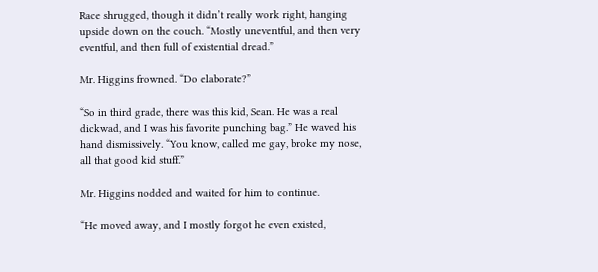Race shrugged, though it didn’t really work right, hanging upside down on the couch. “Mostly uneventful, and then very eventful, and then full of existential dread.”

Mr. Higgins frowned. “Do elaborate?”

“So in third grade, there was this kid, Sean. He was a real dickwad, and I was his favorite punching bag.” He waved his hand dismissively. “You know, called me gay, broke my nose, all that good kid stuff.”

Mr. Higgins nodded and waited for him to continue.

“He moved away, and I mostly forgot he even existed,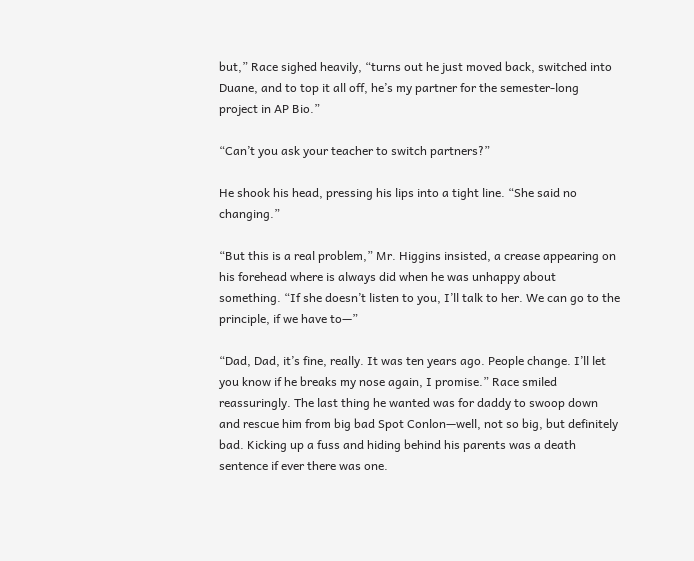but,” Race sighed heavily, “turns out he just moved back, switched into Duane, and to top it all off, he’s my partner for the semester-long project in AP Bio.”

“Can’t you ask your teacher to switch partners?”

He shook his head, pressing his lips into a tight line. “She said no changing.”

“But this is a real problem,” Mr. Higgins insisted, a crease appearing on his forehead where is always did when he was unhappy about something. “If she doesn’t listen to you, I’ll talk to her. We can go to the principle, if we have to—”

“Dad, Dad, it’s fine, really. It was ten years ago. People change. I’ll let you know if he breaks my nose again, I promise.” Race smiled reassuringly. The last thing he wanted was for daddy to swoop down and rescue him from big bad Spot Conlon—well, not so big, but definitely bad. Kicking up a fuss and hiding behind his parents was a death sentence if ever there was one.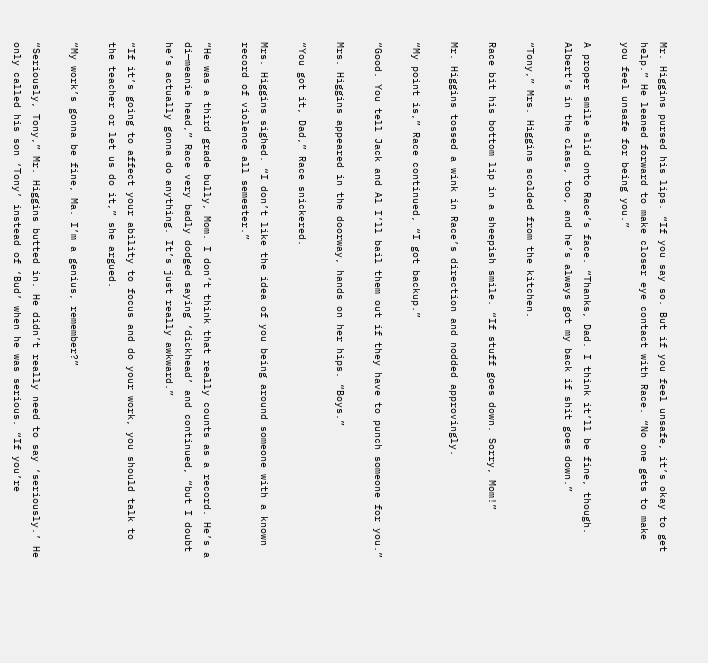Mr. Higgins pursed his lips. “If you say so. But if you feel unsafe, it’s okay to get help.” He leaned forward to make closer eye contact with Race. “No one gets to make you feel unsafe for being you.”

A proper smile slid onto Race’s face. “Thanks, Dad. I think it’ll be fine, though. Albert’s in the class, too, and he’s always got my back if shit goes down.”

“Tony,” Mrs. Higgins scolded from the kitchen.

Race bit his bottom lip in a sheepish smile. “If stuff goes down. Sorry, Mom!”

Mr. Higgins tossed a wink in Race’s direction and nodded approvingly.

“My point is,” Race continued, “I got backup.”

“Good. You tell Jack and Al I’ll bail them out if they have to punch someone for you.”

Mrs. Higgins appeared in the doorway, hands on her hips. “Boys.”

“You got it, Dad,” Race snickered.

Mrs. Higgins sighed. “I don’t like the idea of you being around someone with a known record of violence all semester.”

“He was a third grade bully, Mom. I don’t think that really counts as a record. He’s a di—meanie head,” Race very badly dodged saying ‘dickhead’ and continued, “but I doubt he’s actually gonna do anything. It’s just really awkward.”

“If it’s going to affect your ability to focus and do your work, you should talk to the teacher or let us do it,” she argued.

“My work’s gonna be fine, Ma. I’m a genius, remember?”

“Seriously, Tony,” Mr. Higgins butted in. He didn’t really need to say ‘seriously.’ He only called his son ‘Tony’ instead of ‘Bud’ when he was serious. “If you’re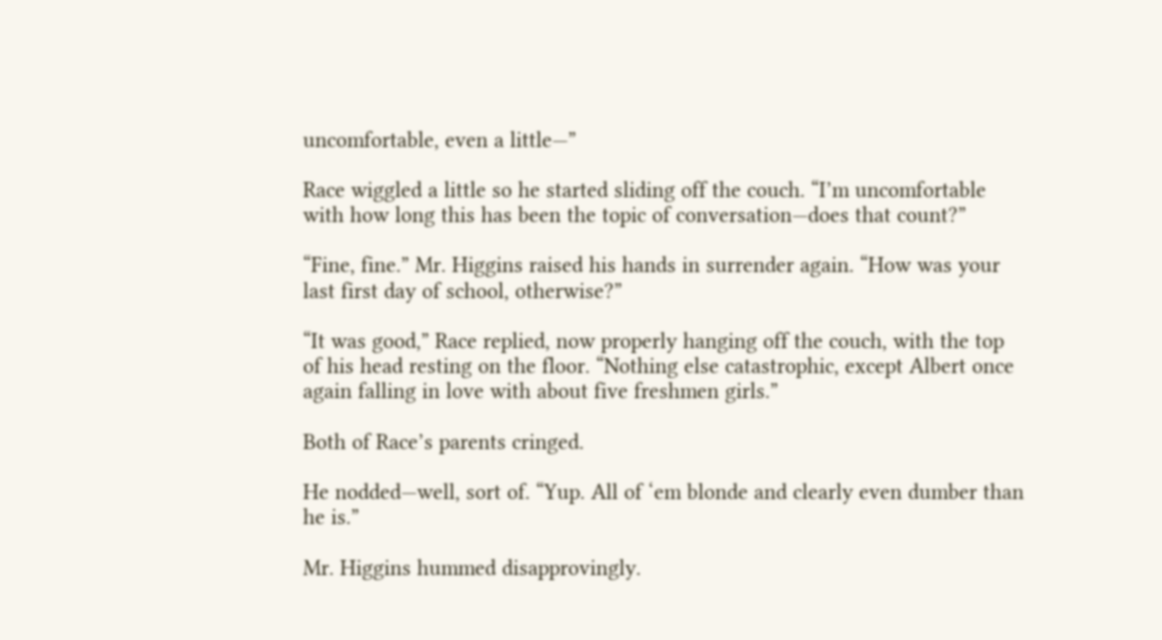uncomfortable, even a little—”

Race wiggled a little so he started sliding off the couch. “I’m uncomfortable with how long this has been the topic of conversation—does that count?”

“Fine, fine.” Mr. Higgins raised his hands in surrender again. “How was your last first day of school, otherwise?”

“It was good,” Race replied, now properly hanging off the couch, with the top of his head resting on the floor. “Nothing else catastrophic, except Albert once again falling in love with about five freshmen girls.”

Both of Race’s parents cringed.

He nodded—well, sort of. “Yup. All of ‘em blonde and clearly even dumber than he is.”

Mr. Higgins hummed disapprovingly.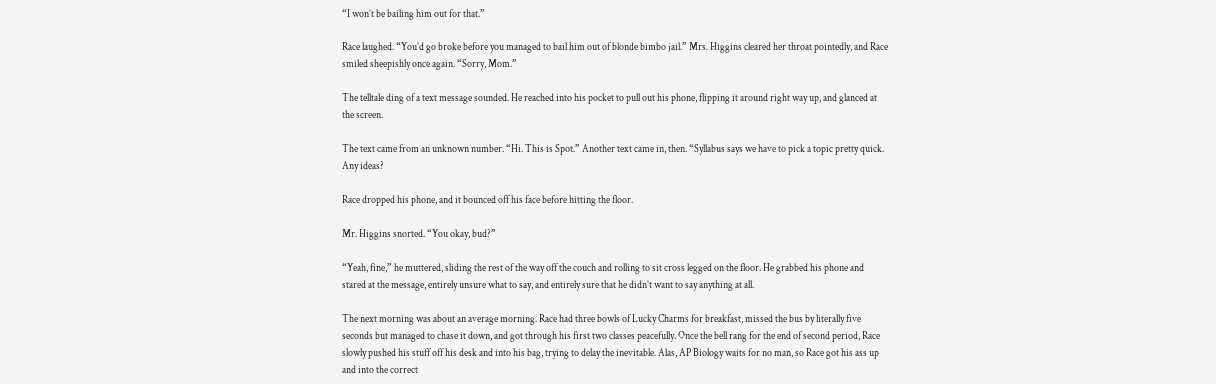“I won’t be bailing him out for that.”

Race laughed. “You’d go broke before you managed to bail him out of blonde bimbo jail.” Mrs. Higgins cleared her throat pointedly, and Race smiled sheepishly once again. “Sorry, Mom.”

The telltale ding of a text message sounded. He reached into his pocket to pull out his phone, flipping it around right way up, and glanced at the screen.

The text came from an unknown number. “Hi. This is Spot.” Another text came in, then. “Syllabus says we have to pick a topic pretty quick. Any ideas?

Race dropped his phone, and it bounced off his face before hitting the floor.

Mr. Higgins snorted. “You okay, bud?”

“Yeah, fine,” he muttered, sliding the rest of the way off the couch and rolling to sit cross legged on the floor. He grabbed his phone and stared at the message, entirely unsure what to say, and entirely sure that he didn’t want to say anything at all.

The next morning was about an average morning. Race had three bowls of Lucky Charms for breakfast, missed the bus by literally five seconds but managed to chase it down, and got through his first two classes peacefully. Once the bell rang for the end of second period, Race slowly pushed his stuff off his desk and into his bag, trying to delay the inevitable. Alas, AP Biology waits for no man, so Race got his ass up and into the correct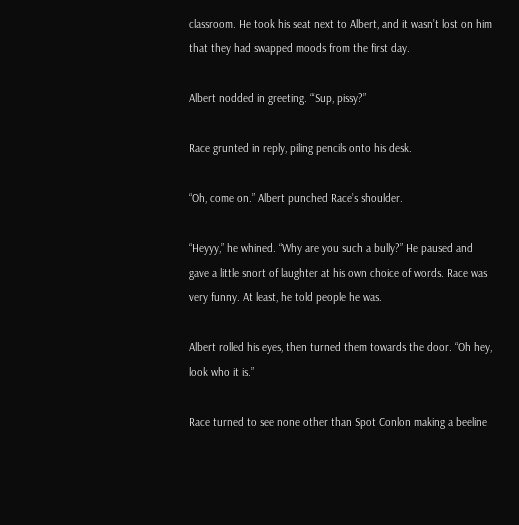classroom. He took his seat next to Albert, and it wasn’t lost on him that they had swapped moods from the first day.

Albert nodded in greeting. “‘Sup, pissy?”

Race grunted in reply, piling pencils onto his desk.

“Oh, come on.” Albert punched Race’s shoulder.

“Heyyy,” he whined. “Why are you such a bully?” He paused and gave a little snort of laughter at his own choice of words. Race was very funny. At least, he told people he was.

Albert rolled his eyes, then turned them towards the door. “Oh hey, look who it is.”

Race turned to see none other than Spot Conlon making a beeline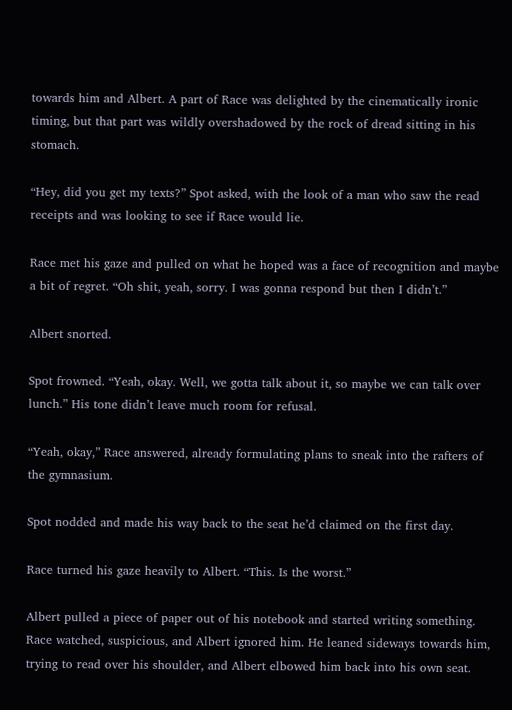towards him and Albert. A part of Race was delighted by the cinematically ironic timing, but that part was wildly overshadowed by the rock of dread sitting in his stomach.

“Hey, did you get my texts?” Spot asked, with the look of a man who saw the read receipts and was looking to see if Race would lie.

Race met his gaze and pulled on what he hoped was a face of recognition and maybe a bit of regret. “Oh shit, yeah, sorry. I was gonna respond but then I didn’t.”

Albert snorted.

Spot frowned. “Yeah, okay. Well, we gotta talk about it, so maybe we can talk over lunch.” His tone didn’t leave much room for refusal.

“Yeah, okay,” Race answered, already formulating plans to sneak into the rafters of the gymnasium.

Spot nodded and made his way back to the seat he’d claimed on the first day.

Race turned his gaze heavily to Albert. “This. Is the worst.”

Albert pulled a piece of paper out of his notebook and started writing something. Race watched, suspicious, and Albert ignored him. He leaned sideways towards him, trying to read over his shoulder, and Albert elbowed him back into his own seat.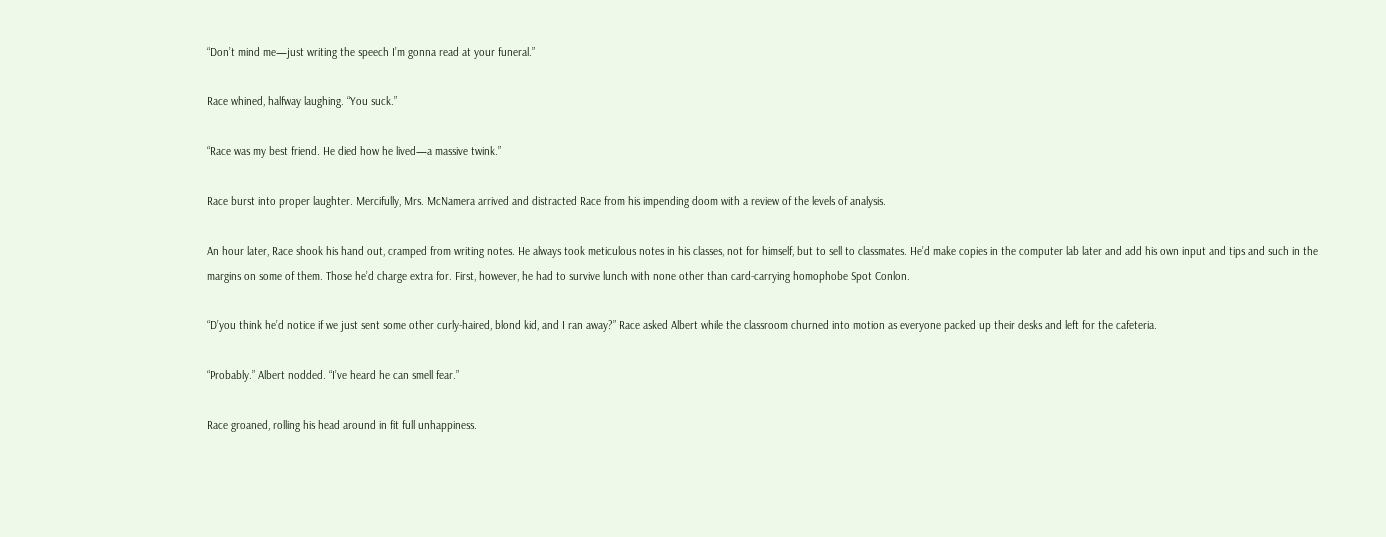“Don’t mind me—just writing the speech I’m gonna read at your funeral.”

Race whined, halfway laughing. “You suck.”

“Race was my best friend. He died how he lived—a massive twink.”

Race burst into proper laughter. Mercifully, Mrs. McNamera arrived and distracted Race from his impending doom with a review of the levels of analysis.

An hour later, Race shook his hand out, cramped from writing notes. He always took meticulous notes in his classes, not for himself, but to sell to classmates. He’d make copies in the computer lab later and add his own input and tips and such in the margins on some of them. Those he’d charge extra for. First, however, he had to survive lunch with none other than card-carrying homophobe Spot Conlon.

“D’you think he’d notice if we just sent some other curly-haired, blond kid, and I ran away?” Race asked Albert while the classroom churned into motion as everyone packed up their desks and left for the cafeteria.

“Probably.” Albert nodded. “I’ve heard he can smell fear.”

Race groaned, rolling his head around in fit full unhappiness.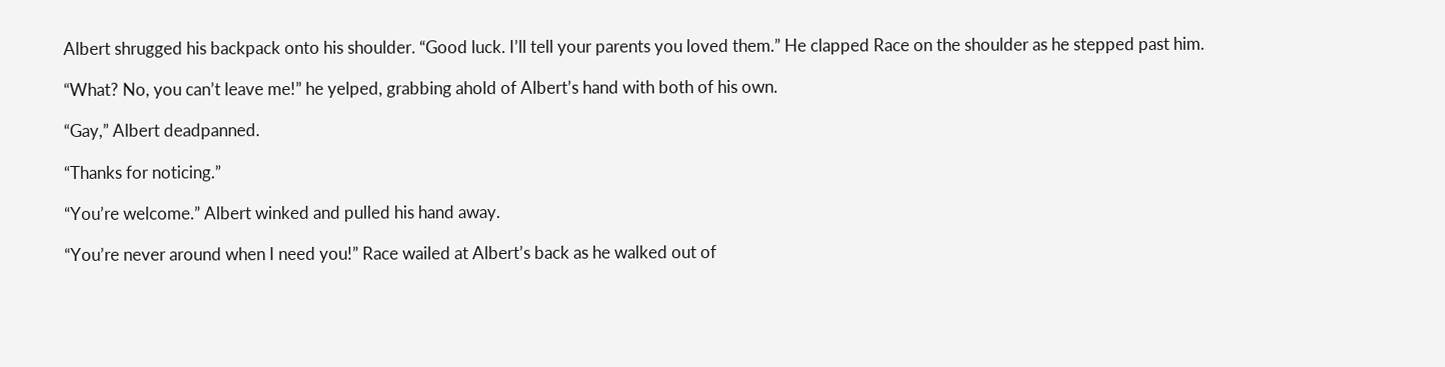Albert shrugged his backpack onto his shoulder. “Good luck. I’ll tell your parents you loved them.” He clapped Race on the shoulder as he stepped past him.

“What? No, you can’t leave me!” he yelped, grabbing ahold of Albert’s hand with both of his own.

“Gay,” Albert deadpanned.

“Thanks for noticing.”

“You’re welcome.” Albert winked and pulled his hand away.

“You’re never around when I need you!” Race wailed at Albert’s back as he walked out of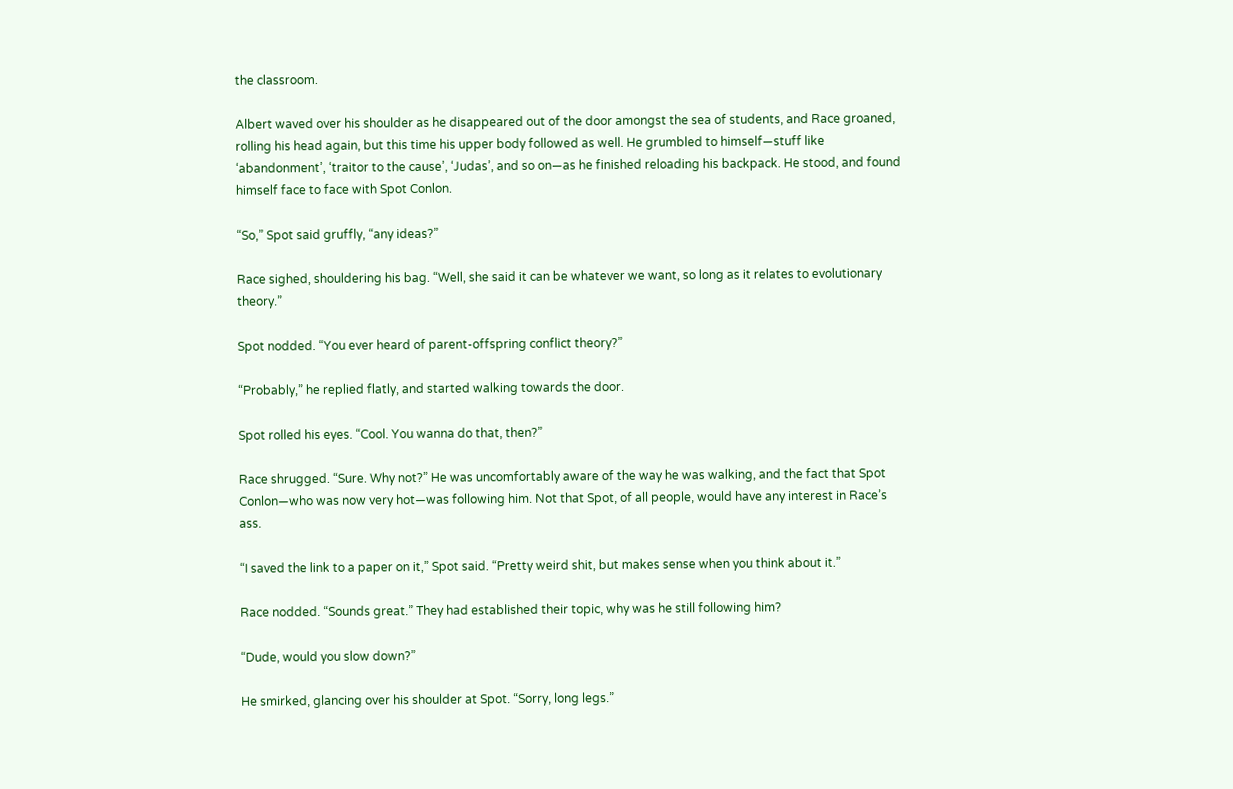the classroom.

Albert waved over his shoulder as he disappeared out of the door amongst the sea of students, and Race groaned, rolling his head again, but this time his upper body followed as well. He grumbled to himself—stuff like ‘abandonment’, ‘traitor to the cause’, ‘Judas’, and so on—as he finished reloading his backpack. He stood, and found himself face to face with Spot Conlon.

“So,” Spot said gruffly, “any ideas?”

Race sighed, shouldering his bag. “Well, she said it can be whatever we want, so long as it relates to evolutionary theory.”

Spot nodded. “You ever heard of parent-offspring conflict theory?”

“Probably,” he replied flatly, and started walking towards the door.

Spot rolled his eyes. “Cool. You wanna do that, then?”

Race shrugged. “Sure. Why not?” He was uncomfortably aware of the way he was walking, and the fact that Spot Conlon—who was now very hot—was following him. Not that Spot, of all people, would have any interest in Race’s ass.

“I saved the link to a paper on it,” Spot said. “Pretty weird shit, but makes sense when you think about it.”

Race nodded. “Sounds great.” They had established their topic, why was he still following him?

“Dude, would you slow down?”

He smirked, glancing over his shoulder at Spot. “Sorry, long legs.”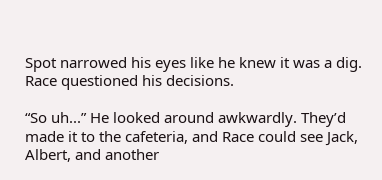Spot narrowed his eyes like he knew it was a dig. Race questioned his decisions.

“So uh...” He looked around awkwardly. They’d made it to the cafeteria, and Race could see Jack, Albert, and another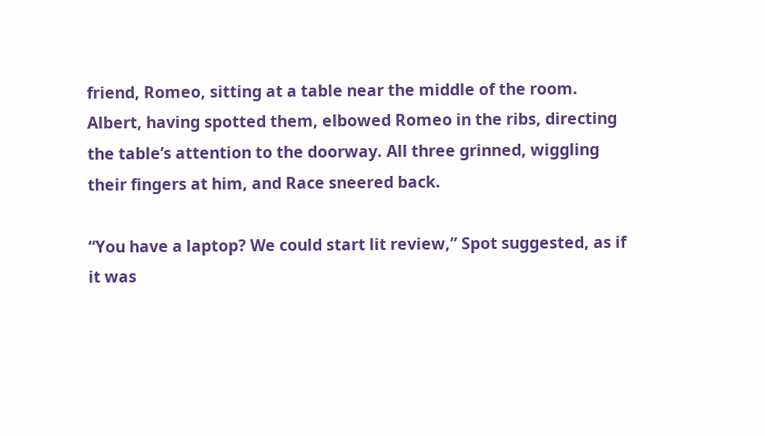friend, Romeo, sitting at a table near the middle of the room. Albert, having spotted them, elbowed Romeo in the ribs, directing the table’s attention to the doorway. All three grinned, wiggling their fingers at him, and Race sneered back.

“You have a laptop? We could start lit review,” Spot suggested, as if it was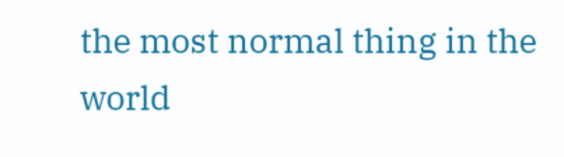the most normal thing in the world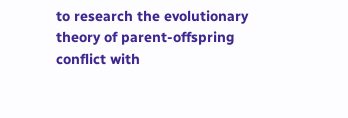to research the evolutionary theory of parent-offspring conflict with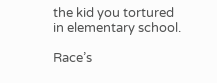the kid you tortured in elementary school.

Race’s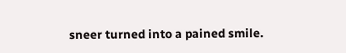sneer turned into a pained smile.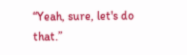“Yeah, sure, let's do that.”